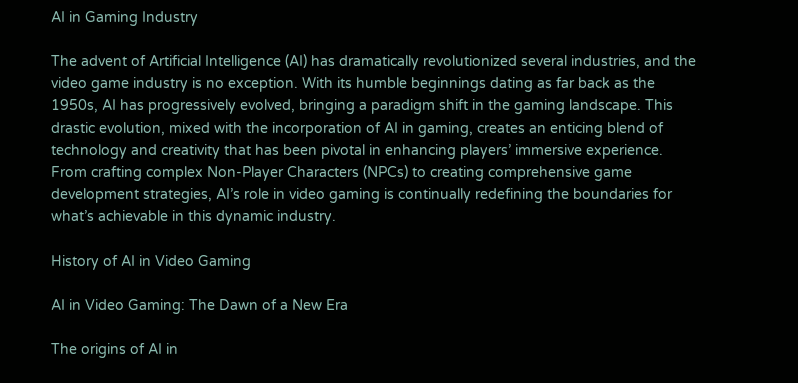AI in Gaming Industry

The advent of Artificial Intelligence (AI) has dramatically revolutionized several industries, and the video game industry is no exception. With its humble beginnings dating as far back as the 1950s, AI has progressively evolved, bringing a paradigm shift in the gaming landscape. This drastic evolution, mixed with the incorporation of AI in gaming, creates an enticing blend of technology and creativity that has been pivotal in enhancing players’ immersive experience. From crafting complex Non-Player Characters (NPCs) to creating comprehensive game development strategies, AI’s role in video gaming is continually redefining the boundaries for what’s achievable in this dynamic industry.

History of AI in Video Gaming

AI in Video Gaming: The Dawn of a New Era

The origins of AI in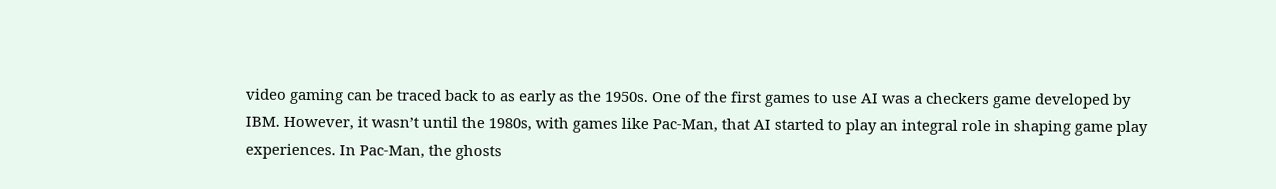video gaming can be traced back to as early as the 1950s. One of the first games to use AI was a checkers game developed by IBM. However, it wasn’t until the 1980s, with games like Pac-Man, that AI started to play an integral role in shaping game play experiences. In Pac-Man, the ghosts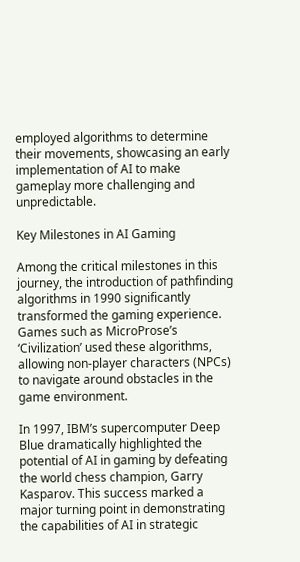employed algorithms to determine their movements, showcasing an early implementation of AI to make gameplay more challenging and unpredictable.

Key Milestones in AI Gaming

Among the critical milestones in this journey, the introduction of pathfinding algorithms in 1990 significantly transformed the gaming experience. Games such as MicroProse’s ‘Civilization’ used these algorithms, allowing non-player characters (NPCs) to navigate around obstacles in the game environment.

In 1997, IBM’s supercomputer Deep Blue dramatically highlighted the potential of AI in gaming by defeating the world chess champion, Garry Kasparov. This success marked a major turning point in demonstrating the capabilities of AI in strategic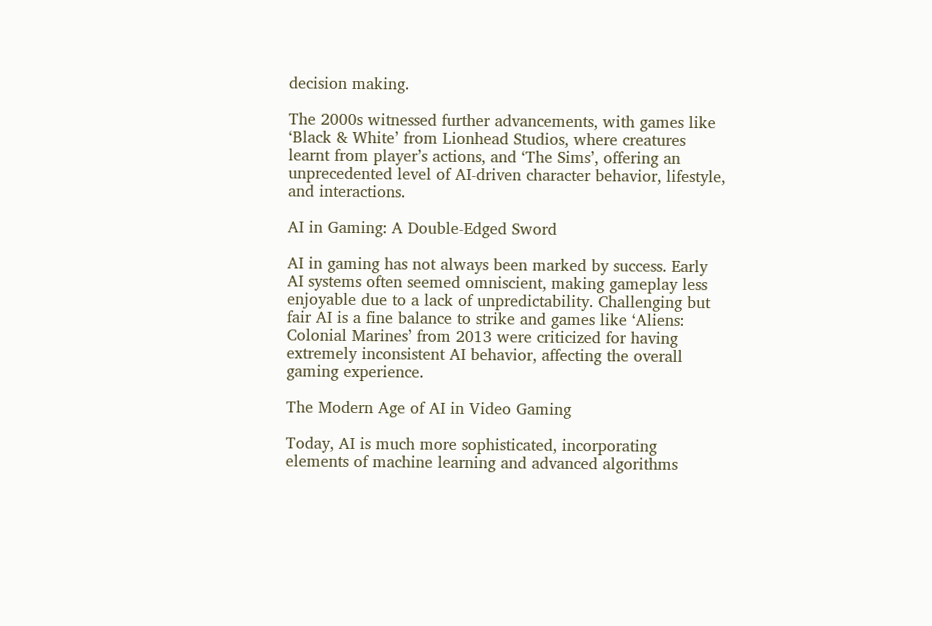decision making.

The 2000s witnessed further advancements, with games like ‘Black & White’ from Lionhead Studios, where creatures learnt from player’s actions, and ‘The Sims’, offering an unprecedented level of AI-driven character behavior, lifestyle, and interactions.

AI in Gaming: A Double-Edged Sword

AI in gaming has not always been marked by success. Early AI systems often seemed omniscient, making gameplay less enjoyable due to a lack of unpredictability. Challenging but fair AI is a fine balance to strike and games like ‘Aliens: Colonial Marines’ from 2013 were criticized for having extremely inconsistent AI behavior, affecting the overall gaming experience.

The Modern Age of AI in Video Gaming

Today, AI is much more sophisticated, incorporating elements of machine learning and advanced algorithms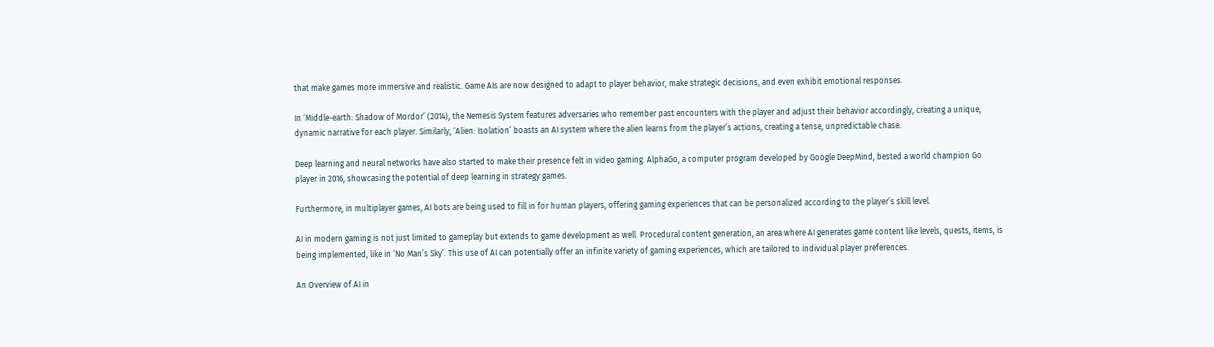that make games more immersive and realistic. Game AIs are now designed to adapt to player behavior, make strategic decisions, and even exhibit emotional responses.

In ‘Middle-earth: Shadow of Mordor’ (2014), the Nemesis System features adversaries who remember past encounters with the player and adjust their behavior accordingly, creating a unique, dynamic narrative for each player. Similarly, ‘Alien: Isolation’ boasts an AI system where the alien learns from the player’s actions, creating a tense, unpredictable chase.

Deep learning and neural networks have also started to make their presence felt in video gaming. AlphaGo, a computer program developed by Google DeepMind, bested a world champion Go player in 2016, showcasing the potential of deep learning in strategy games.

Furthermore, in multiplayer games, AI bots are being used to fill in for human players, offering gaming experiences that can be personalized according to the player’s skill level.

AI in modern gaming is not just limited to gameplay but extends to game development as well. Procedural content generation, an area where AI generates game content like levels, quests, items, is being implemented, like in ‘No Man’s Sky’. This use of AI can potentially offer an infinite variety of gaming experiences, which are tailored to individual player preferences.

An Overview of AI in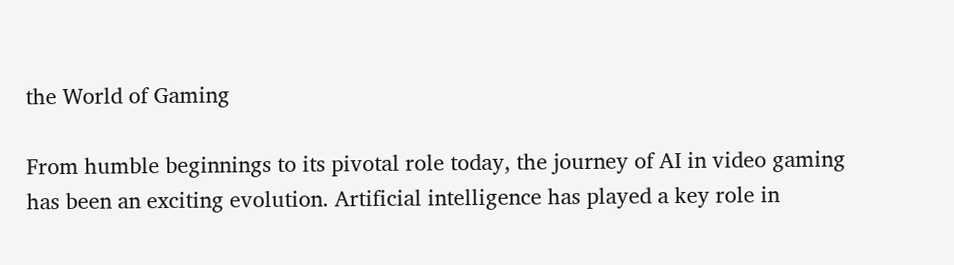the World of Gaming

From humble beginnings to its pivotal role today, the journey of AI in video gaming has been an exciting evolution. Artificial intelligence has played a key role in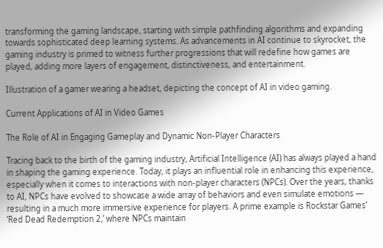transforming the gaming landscape, starting with simple pathfinding algorithms and expanding towards sophisticated deep learning systems. As advancements in AI continue to skyrocket, the gaming industry is primed to witness further progressions that will redefine how games are played, adding more layers of engagement, distinctiveness, and entertainment.

Illustration of a gamer wearing a headset, depicting the concept of AI in video gaming.

Current Applications of AI in Video Games

The Role of AI in Engaging Gameplay and Dynamic Non-Player Characters

Tracing back to the birth of the gaming industry, Artificial Intelligence (AI) has always played a hand in shaping the gaming experience. Today, it plays an influential role in enhancing this experience, especially when it comes to interactions with non-player characters (NPCs). Over the years, thanks to AI, NPCs have evolved to showcase a wide array of behaviors and even simulate emotions — resulting in a much more immersive experience for players. A prime example is Rockstar Games’ ‘Red Dead Redemption 2,’ where NPCs maintain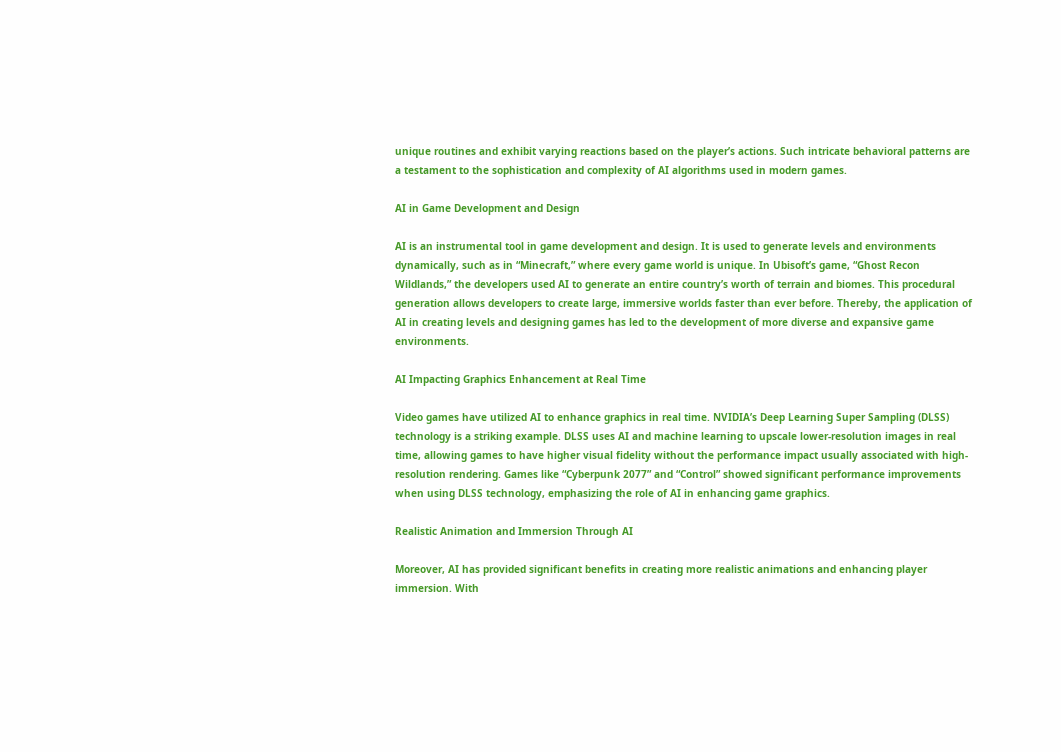unique routines and exhibit varying reactions based on the player’s actions. Such intricate behavioral patterns are a testament to the sophistication and complexity of AI algorithms used in modern games.

AI in Game Development and Design

AI is an instrumental tool in game development and design. It is used to generate levels and environments dynamically, such as in “Minecraft,” where every game world is unique. In Ubisoft’s game, “Ghost Recon Wildlands,” the developers used AI to generate an entire country’s worth of terrain and biomes. This procedural generation allows developers to create large, immersive worlds faster than ever before. Thereby, the application of AI in creating levels and designing games has led to the development of more diverse and expansive game environments.

AI Impacting Graphics Enhancement at Real Time

Video games have utilized AI to enhance graphics in real time. NVIDIA’s Deep Learning Super Sampling (DLSS) technology is a striking example. DLSS uses AI and machine learning to upscale lower-resolution images in real time, allowing games to have higher visual fidelity without the performance impact usually associated with high-resolution rendering. Games like “Cyberpunk 2077” and “Control” showed significant performance improvements when using DLSS technology, emphasizing the role of AI in enhancing game graphics.

Realistic Animation and Immersion Through AI

Moreover, AI has provided significant benefits in creating more realistic animations and enhancing player immersion. With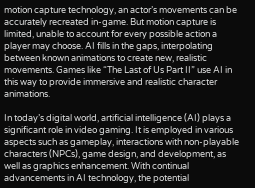motion capture technology, an actor’s movements can be accurately recreated in-game. But motion capture is limited, unable to account for every possible action a player may choose. AI fills in the gaps, interpolating between known animations to create new, realistic movements. Games like “The Last of Us Part II” use AI in this way to provide immersive and realistic character animations.

In today’s digital world, artificial intelligence (AI) plays a significant role in video gaming. It is employed in various aspects such as gameplay, interactions with non-playable characters (NPCs), game design, and development, as well as graphics enhancement. With continual advancements in AI technology, the potential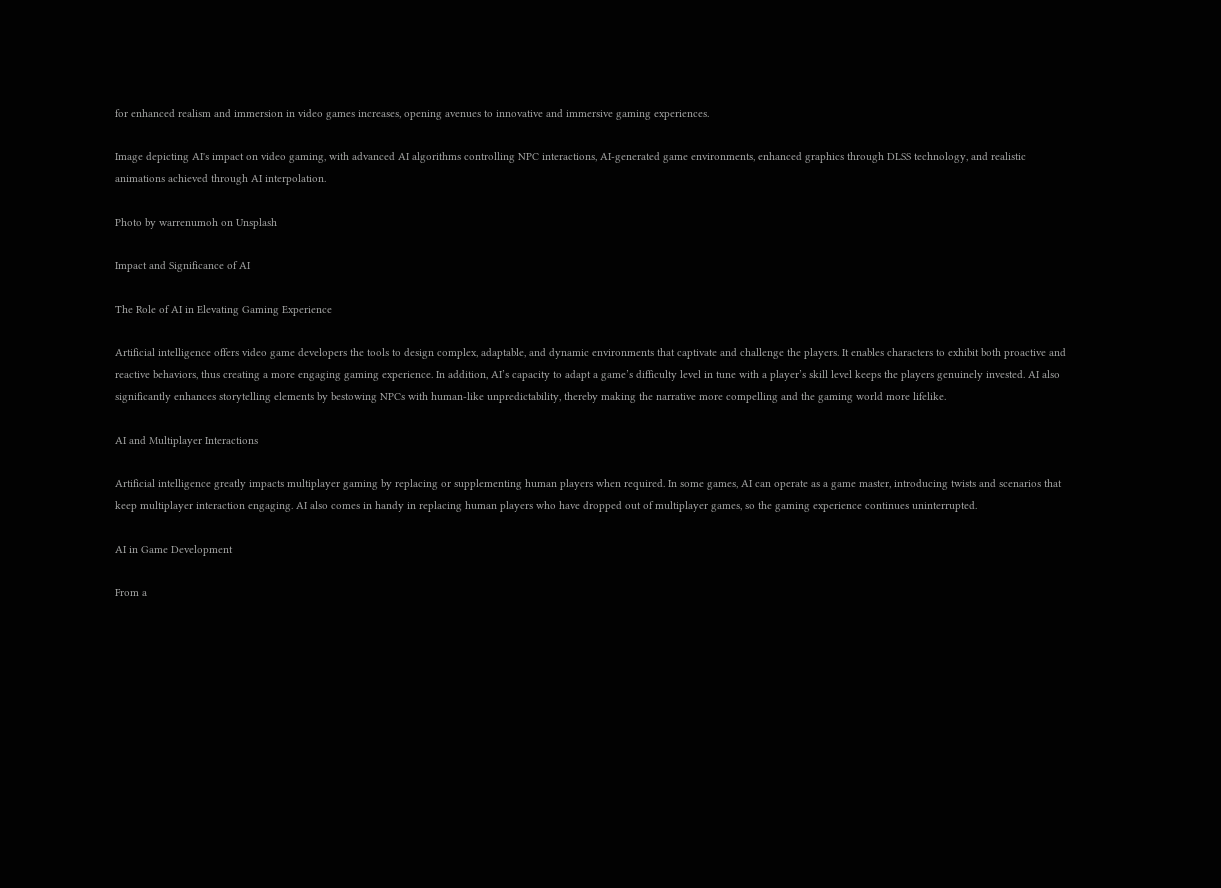for enhanced realism and immersion in video games increases, opening avenues to innovative and immersive gaming experiences.

Image depicting AI's impact on video gaming, with advanced AI algorithms controlling NPC interactions, AI-generated game environments, enhanced graphics through DLSS technology, and realistic animations achieved through AI interpolation.

Photo by warrenumoh on Unsplash

Impact and Significance of AI

The Role of AI in Elevating Gaming Experience

Artificial intelligence offers video game developers the tools to design complex, adaptable, and dynamic environments that captivate and challenge the players. It enables characters to exhibit both proactive and reactive behaviors, thus creating a more engaging gaming experience. In addition, AI’s capacity to adapt a game’s difficulty level in tune with a player’s skill level keeps the players genuinely invested. AI also significantly enhances storytelling elements by bestowing NPCs with human-like unpredictability, thereby making the narrative more compelling and the gaming world more lifelike.

AI and Multiplayer Interactions

Artificial intelligence greatly impacts multiplayer gaming by replacing or supplementing human players when required. In some games, AI can operate as a game master, introducing twists and scenarios that keep multiplayer interaction engaging. AI also comes in handy in replacing human players who have dropped out of multiplayer games, so the gaming experience continues uninterrupted.

AI in Game Development

From a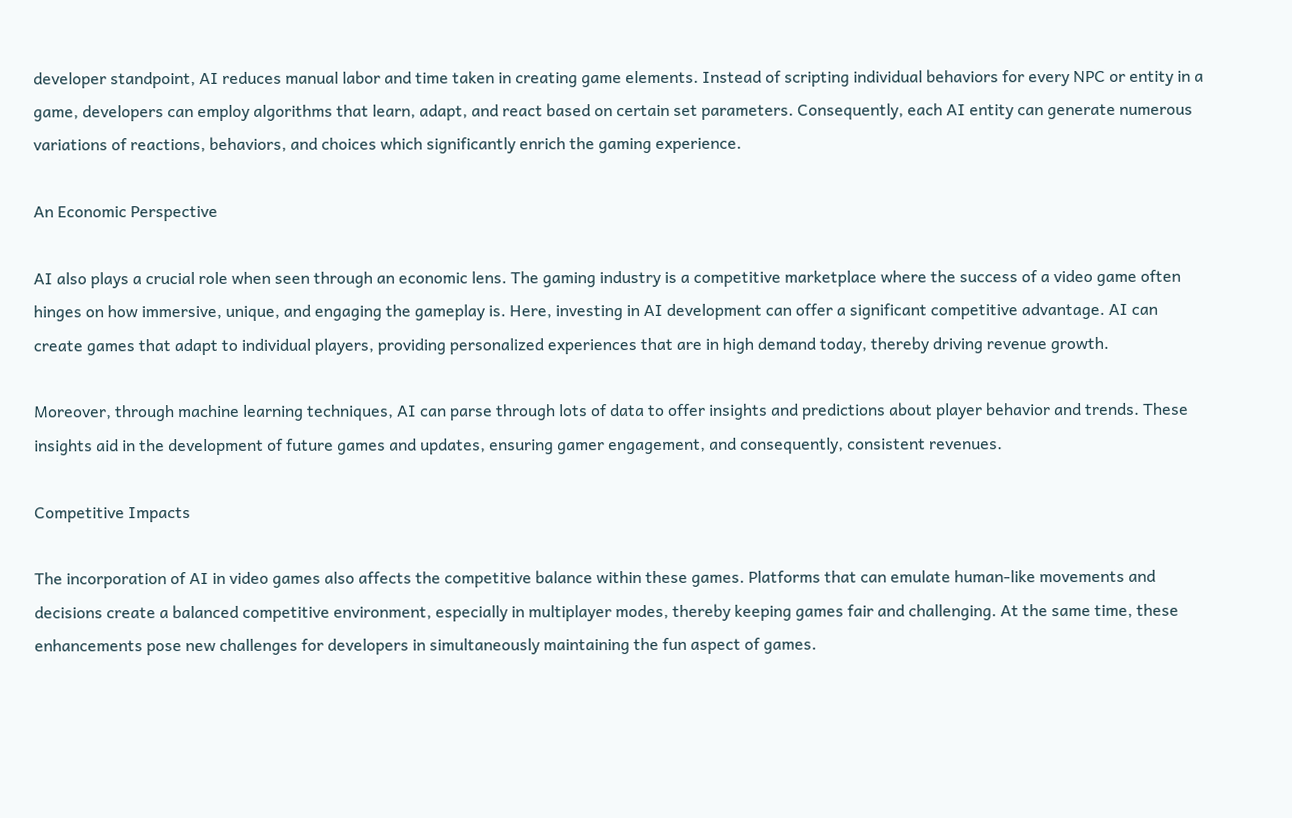developer standpoint, AI reduces manual labor and time taken in creating game elements. Instead of scripting individual behaviors for every NPC or entity in a game, developers can employ algorithms that learn, adapt, and react based on certain set parameters. Consequently, each AI entity can generate numerous variations of reactions, behaviors, and choices which significantly enrich the gaming experience.

An Economic Perspective

AI also plays a crucial role when seen through an economic lens. The gaming industry is a competitive marketplace where the success of a video game often hinges on how immersive, unique, and engaging the gameplay is. Here, investing in AI development can offer a significant competitive advantage. AI can create games that adapt to individual players, providing personalized experiences that are in high demand today, thereby driving revenue growth.

Moreover, through machine learning techniques, AI can parse through lots of data to offer insights and predictions about player behavior and trends. These insights aid in the development of future games and updates, ensuring gamer engagement, and consequently, consistent revenues.

Competitive Impacts

The incorporation of AI in video games also affects the competitive balance within these games. Platforms that can emulate human-like movements and decisions create a balanced competitive environment, especially in multiplayer modes, thereby keeping games fair and challenging. At the same time, these enhancements pose new challenges for developers in simultaneously maintaining the fun aspect of games.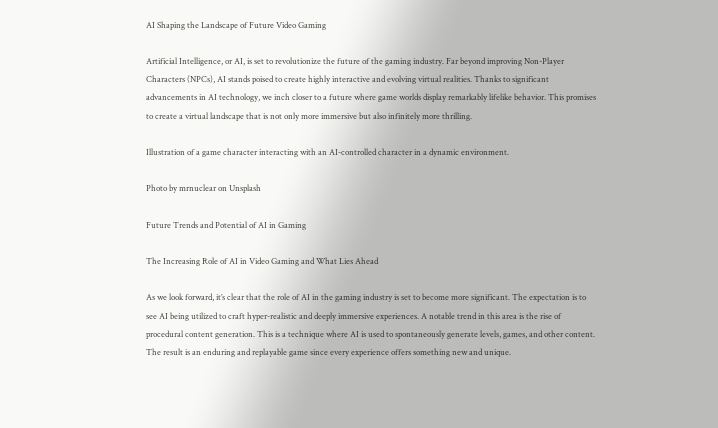AI Shaping the Landscape of Future Video Gaming

Artificial Intelligence, or AI, is set to revolutionize the future of the gaming industry. Far beyond improving Non-Player Characters (NPCs), AI stands poised to create highly interactive and evolving virtual realities. Thanks to significant advancements in AI technology, we inch closer to a future where game worlds display remarkably lifelike behavior. This promises to create a virtual landscape that is not only more immersive but also infinitely more thrilling.

Illustration of a game character interacting with an AI-controlled character in a dynamic environment.

Photo by mrnuclear on Unsplash

Future Trends and Potential of AI in Gaming

The Increasing Role of AI in Video Gaming and What Lies Ahead

As we look forward, it’s clear that the role of AI in the gaming industry is set to become more significant. The expectation is to see AI being utilized to craft hyper-realistic and deeply immersive experiences. A notable trend in this area is the rise of procedural content generation. This is a technique where AI is used to spontaneously generate levels, games, and other content. The result is an enduring and replayable game since every experience offers something new and unique.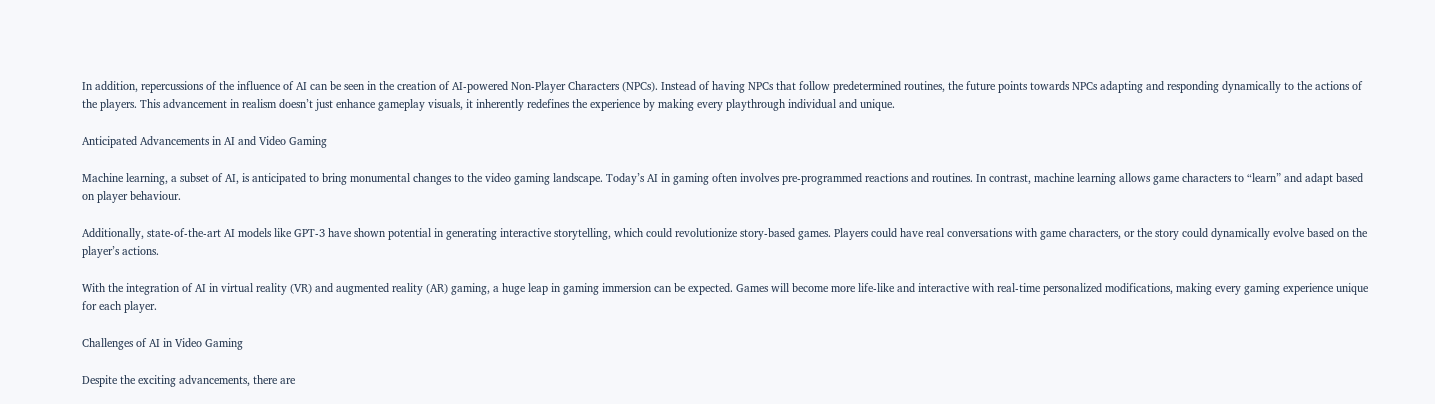In addition, repercussions of the influence of AI can be seen in the creation of AI-powered Non-Player Characters (NPCs). Instead of having NPCs that follow predetermined routines, the future points towards NPCs adapting and responding dynamically to the actions of the players. This advancement in realism doesn’t just enhance gameplay visuals, it inherently redefines the experience by making every playthrough individual and unique.

Anticipated Advancements in AI and Video Gaming

Machine learning, a subset of AI, is anticipated to bring monumental changes to the video gaming landscape. Today’s AI in gaming often involves pre-programmed reactions and routines. In contrast, machine learning allows game characters to “learn” and adapt based on player behaviour.

Additionally, state-of-the-art AI models like GPT-3 have shown potential in generating interactive storytelling, which could revolutionize story-based games. Players could have real conversations with game characters, or the story could dynamically evolve based on the player’s actions.

With the integration of AI in virtual reality (VR) and augmented reality (AR) gaming, a huge leap in gaming immersion can be expected. Games will become more life-like and interactive with real-time personalized modifications, making every gaming experience unique for each player.

Challenges of AI in Video Gaming

Despite the exciting advancements, there are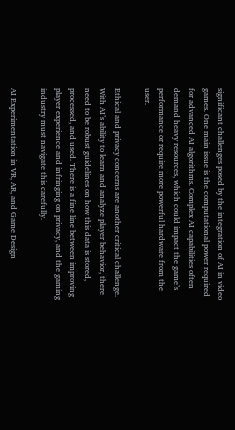significant challenges posed by the integration of AI in video games. One main issue is the computational power required for advanced AI algorithms. Complex AI capabilities often demand heavy resources, which could impact the game’s performance or require more powerful hardware from the user.

Ethical and privacy concerns are another critical challenge. With AI’s ability to learn and analyze player behavior, there need to be robust guidelines on how this data is stored, processed, and used. There is a fine line between improving player experience and infringing on privacy, and the gaming industry must navigate this carefully.

AI Experimentation in VR, AR, and Game Design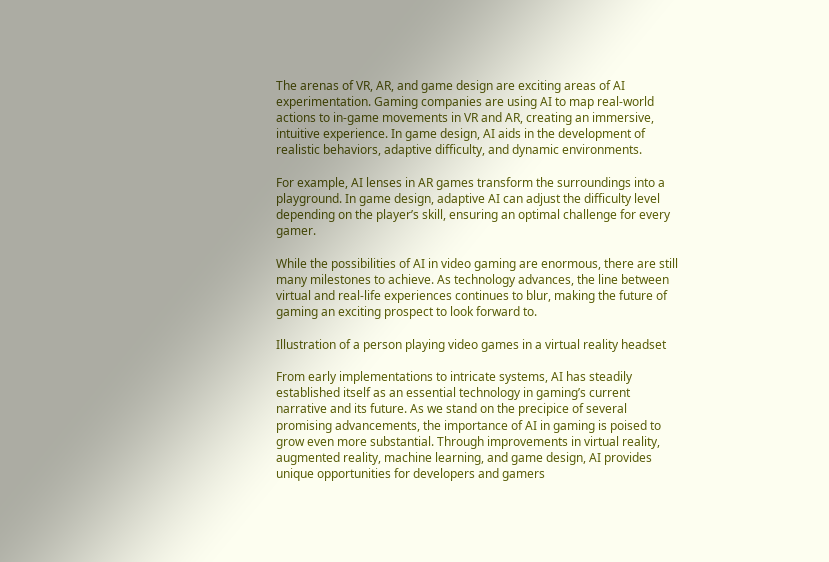The arenas of VR, AR, and game design are exciting areas of AI experimentation. Gaming companies are using AI to map real-world actions to in-game movements in VR and AR, creating an immersive, intuitive experience. In game design, AI aids in the development of realistic behaviors, adaptive difficulty, and dynamic environments.

For example, AI lenses in AR games transform the surroundings into a playground. In game design, adaptive AI can adjust the difficulty level depending on the player’s skill, ensuring an optimal challenge for every gamer.

While the possibilities of AI in video gaming are enormous, there are still many milestones to achieve. As technology advances, the line between virtual and real-life experiences continues to blur, making the future of gaming an exciting prospect to look forward to.

Illustration of a person playing video games in a virtual reality headset

From early implementations to intricate systems, AI has steadily established itself as an essential technology in gaming’s current narrative and its future. As we stand on the precipice of several promising advancements, the importance of AI in gaming is poised to grow even more substantial. Through improvements in virtual reality, augmented reality, machine learning, and game design, AI provides unique opportunities for developers and gamers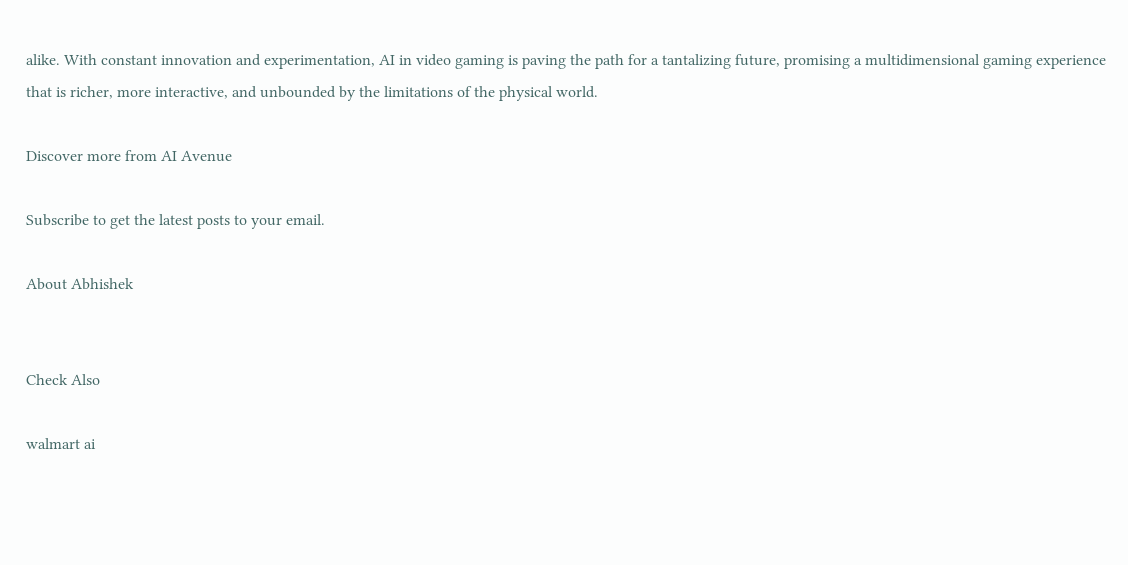alike. With constant innovation and experimentation, AI in video gaming is paving the path for a tantalizing future, promising a multidimensional gaming experience that is richer, more interactive, and unbounded by the limitations of the physical world.

Discover more from AI Avenue

Subscribe to get the latest posts to your email.

About Abhishek


Check Also

walmart ai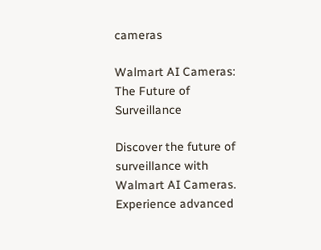cameras

Walmart AI Cameras: The Future of Surveillance

Discover the future of surveillance with Walmart AI Cameras. Experience advanced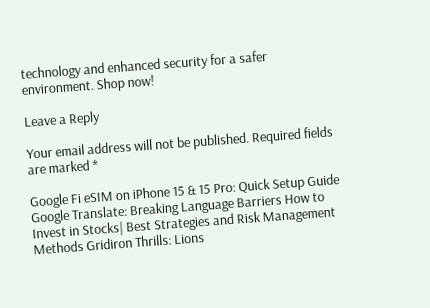technology and enhanced security for a safer environment. Shop now!

Leave a Reply

Your email address will not be published. Required fields are marked *

Google Fi eSIM on iPhone 15 & 15 Pro: Quick Setup Guide Google Translate: Breaking Language Barriers How to Invest in Stocks| Best Strategies and Risk Management Methods Gridiron Thrills: Lions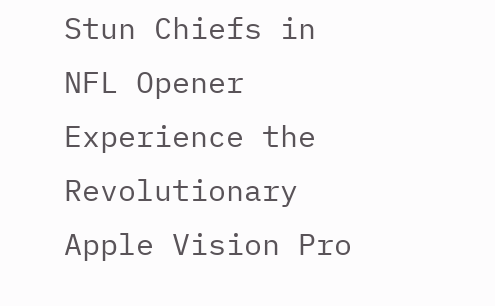Stun Chiefs in NFL Opener Experience the Revolutionary Apple Vision Pro